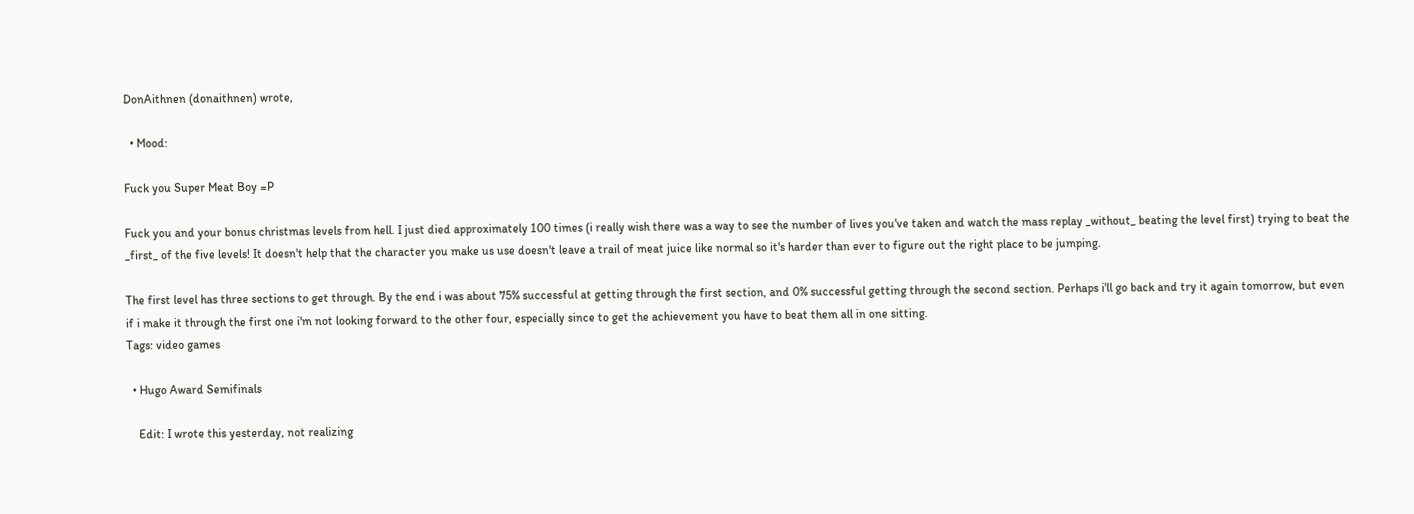DonAithnen (donaithnen) wrote,

  • Mood:

Fuck you Super Meat Boy =P

Fuck you and your bonus christmas levels from hell. I just died approximately 100 times (i really wish there was a way to see the number of lives you've taken and watch the mass replay _without_ beating the level first) trying to beat the _first_ of the five levels! It doesn't help that the character you make us use doesn't leave a trail of meat juice like normal so it's harder than ever to figure out the right place to be jumping.

The first level has three sections to get through. By the end i was about 75% successful at getting through the first section, and 0% successful getting through the second section. Perhaps i'll go back and try it again tomorrow, but even if i make it through the first one i'm not looking forward to the other four, especially since to get the achievement you have to beat them all in one sitting.
Tags: video games

  • Hugo Award Semifinals

    Edit: I wrote this yesterday, not realizing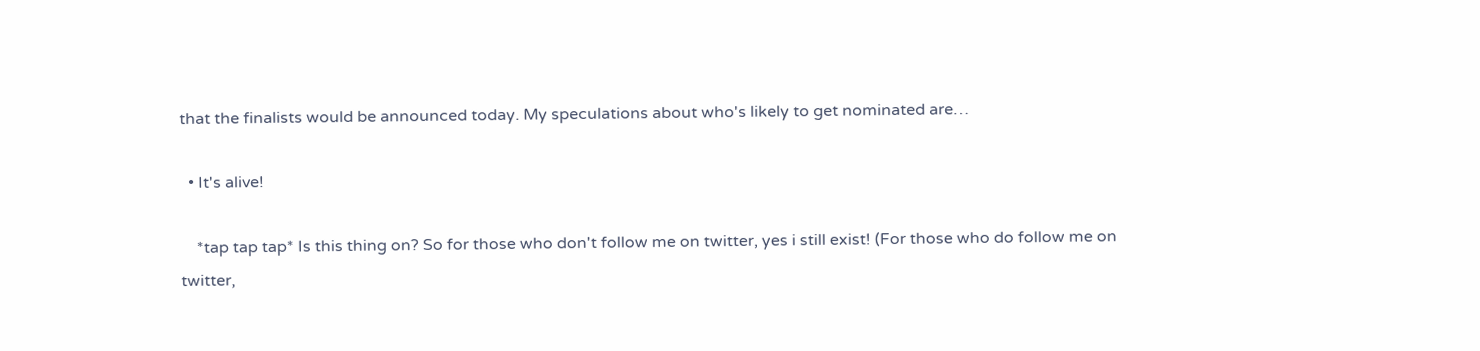that the finalists would be announced today. My speculations about who's likely to get nominated are…

  • It's alive!

    *tap tap tap* Is this thing on? So for those who don't follow me on twitter, yes i still exist! (For those who do follow me on twitter,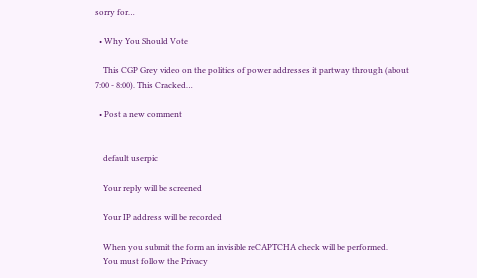sorry for…

  • Why You Should Vote

    This CGP Grey video on the politics of power addresses it partway through (about 7:00 - 8:00). This Cracked…

  • Post a new comment


    default userpic

    Your reply will be screened

    Your IP address will be recorded

    When you submit the form an invisible reCAPTCHA check will be performed.
    You must follow the Privacy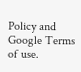Policy and Google Terms of use.